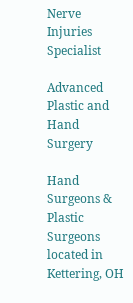Nerve Injuries Specialist

Advanced Plastic and Hand Surgery

Hand Surgeons & Plastic Surgeons located in Kettering, OH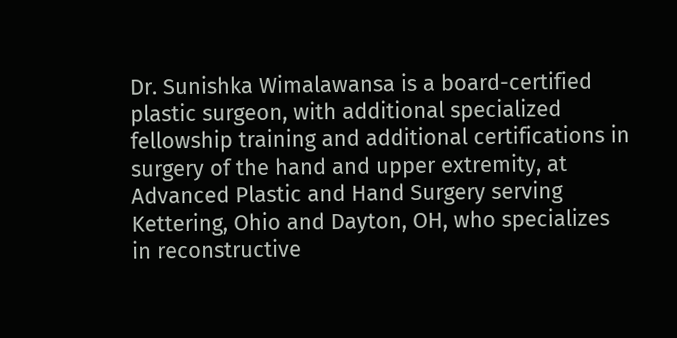Dr. Sunishka Wimalawansa is a board-certified plastic surgeon, with additional specialized fellowship training and additional certifications in surgery of the hand and upper extremity, at Advanced Plastic and Hand Surgery serving Kettering, Ohio and Dayton, OH, who specializes in reconstructive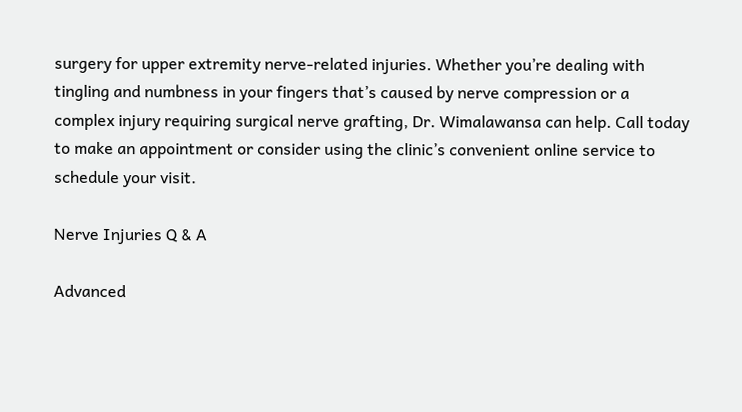surgery for upper extremity nerve-related injuries. Whether you’re dealing with tingling and numbness in your fingers that’s caused by nerve compression or a complex injury requiring surgical nerve grafting, Dr. Wimalawansa can help. Call today to make an appointment or consider using the clinic’s convenient online service to schedule your visit.

Nerve Injuries Q & A

Advanced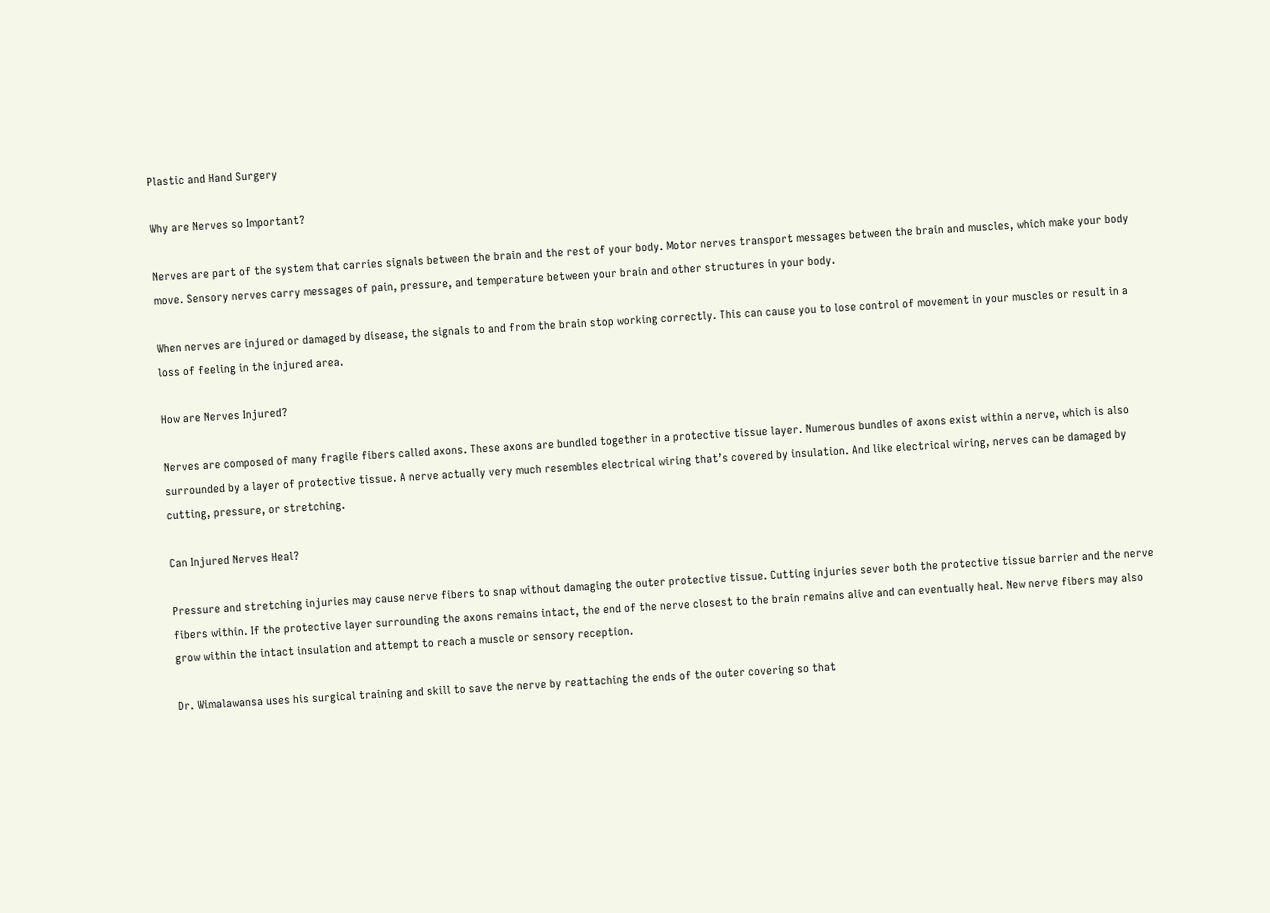Plastic and Hand Surgery

Why are Nerves so Important?

Nerves are part of the system that carries signals between the brain and the rest of your body. Motor nerves transport messages between the brain and muscles, which make your body move. Sensory nerves carry messages of pain, pressure, and temperature between your brain and other structures in your body.

When nerves are injured or damaged by disease, the signals to and from the brain stop working correctly. This can cause you to lose control of movement in your muscles or result in a loss of feeling in the injured area.

How are Nerves Injured?

Nerves are composed of many fragile fibers called axons. These axons are bundled together in a protective tissue layer. Numerous bundles of axons exist within a nerve, which is also surrounded by a layer of protective tissue. A nerve actually very much resembles electrical wiring that’s covered by insulation. And like electrical wiring, nerves can be damaged by cutting, pressure, or stretching.

Can Injured Nerves Heal?

Pressure and stretching injuries may cause nerve fibers to snap without damaging the outer protective tissue. Cutting injuries sever both the protective tissue barrier and the nerve fibers within. If the protective layer surrounding the axons remains intact, the end of the nerve closest to the brain remains alive and can eventually heal. New nerve fibers may also grow within the intact insulation and attempt to reach a muscle or sensory reception.

Dr. Wimalawansa uses his surgical training and skill to save the nerve by reattaching the ends of the outer covering so that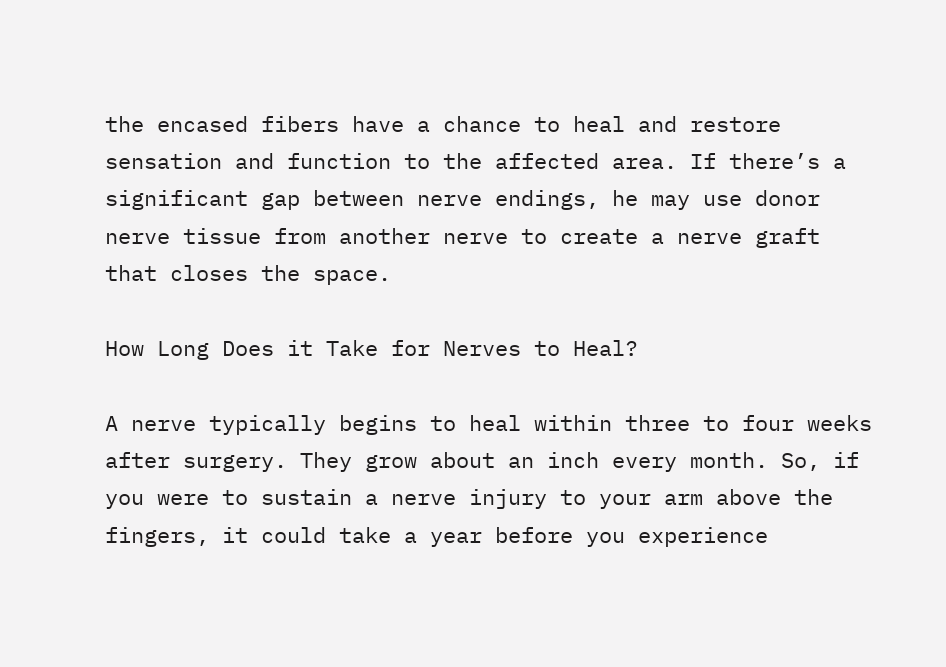the encased fibers have a chance to heal and restore sensation and function to the affected area. If there’s a significant gap between nerve endings, he may use donor nerve tissue from another nerve to create a nerve graft that closes the space.

How Long Does it Take for Nerves to Heal?

A nerve typically begins to heal within three to four weeks after surgery. They grow about an inch every month. So, if you were to sustain a nerve injury to your arm above the fingers, it could take a year before you experience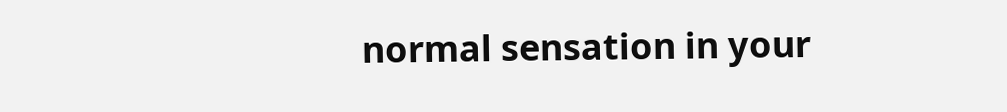normal sensation in your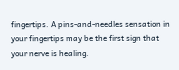fingertips. A pins-and-needles sensation in your fingertips may be the first sign that your nerve is healing.